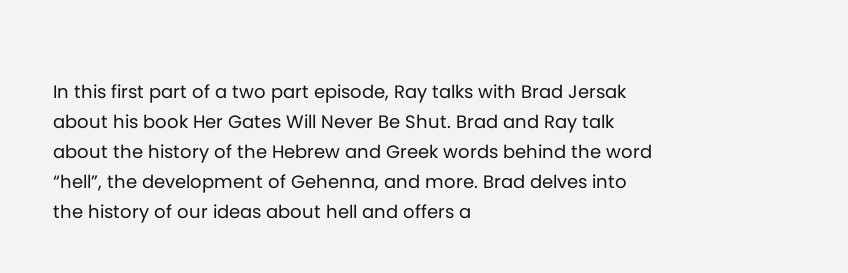In this first part of a two part episode, Ray talks with Brad Jersak about his book Her Gates Will Never Be Shut. Brad and Ray talk about the history of the Hebrew and Greek words behind the word “hell”, the development of Gehenna, and more. Brad delves into the history of our ideas about hell and offers a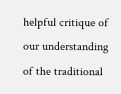helpful critique of our understanding of the traditional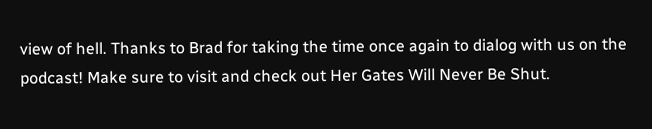view of hell. Thanks to Brad for taking the time once again to dialog with us on the podcast! Make sure to visit and check out Her Gates Will Never Be Shut.